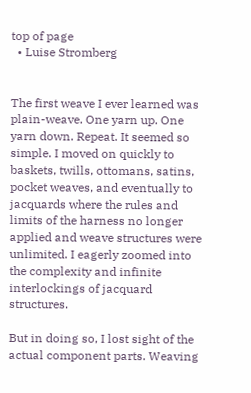top of page
  • Luise Stromberg


The first weave I ever learned was plain-weave. One yarn up. One yarn down. Repeat. It seemed so simple. I moved on quickly to baskets, twills, ottomans, satins, pocket weaves, and eventually to jacquards where the rules and limits of the harness no longer applied and weave structures were unlimited. I eagerly zoomed into the complexity and infinite interlockings of jacquard structures.

But in doing so, I lost sight of the actual component parts. Weaving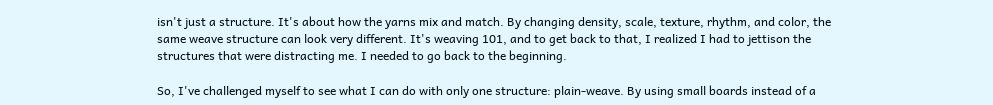isn't just a structure. It's about how the yarns mix and match. By changing density, scale, texture, rhythm, and color, the same weave structure can look very different. It's weaving 101, and to get back to that, I realized I had to jettison the structures that were distracting me. I needed to go back to the beginning.

So, I've challenged myself to see what I can do with only one structure: plain-weave. By using small boards instead of a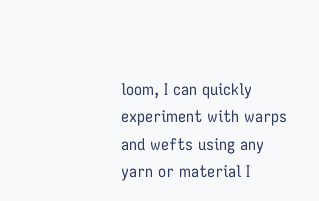loom, I can quickly experiment with warps and wefts using any yarn or material I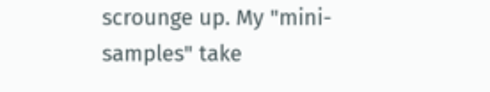scrounge up. My "mini-samples" take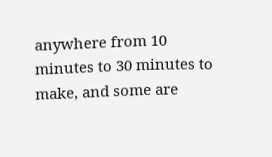anywhere from 10 minutes to 30 minutes to make, and some are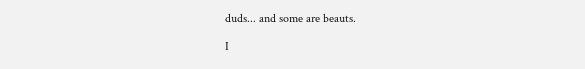duds... and some are beauts.

I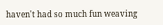haven't had so much fun weaving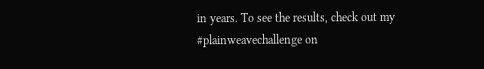in years. To see the results, check out my #plainweavechallenge on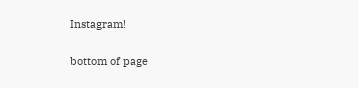Instagram!

bottom of page